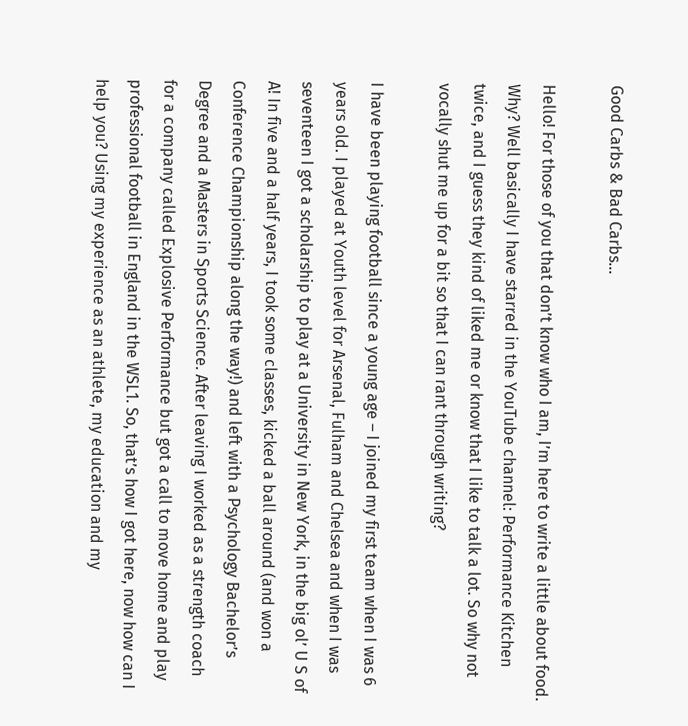Good Carbs & Bad Carbs...

Hello! For those of you that don’t know who I am, I’m here to write a little about food. Why? Well basically I have starred in the YouTube channel: Performance Kitchen twice, and I guess they kind of liked me or know that I like to talk a lot. So why not vocally shut me up for a bit so that I can rant through writing?

I have been playing football since a young age – I joined my first team when I was 6 years old. I played at Youth level for Arsenal, Fulham and Chelsea and when I was seventeen I got a scholarship to play at a University in New York, in the big ol’ U S of A! In five and a half years, I took some classes, kicked a ball around (and won a Conference Championship along the way!) and left with a Psychology Bachelor’s Degree and a Masters in Sports Science. After leaving I worked as a strength coach for a company called Explosive Performance but got a call to move home and play professional football in England in the WSL1. So, that’s how I got here, now how can I help you? Using my experience as an athlete, my education and my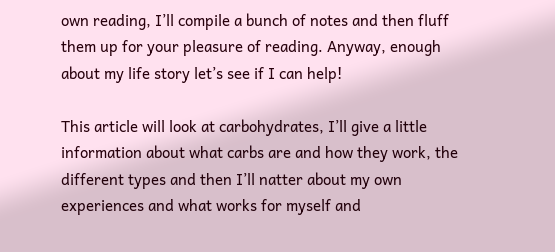own reading, I’ll compile a bunch of notes and then fluff them up for your pleasure of reading. Anyway, enough about my life story let’s see if I can help!

This article will look at carbohydrates, I’ll give a little information about what carbs are and how they work, the different types and then I’ll natter about my own experiences and what works for myself and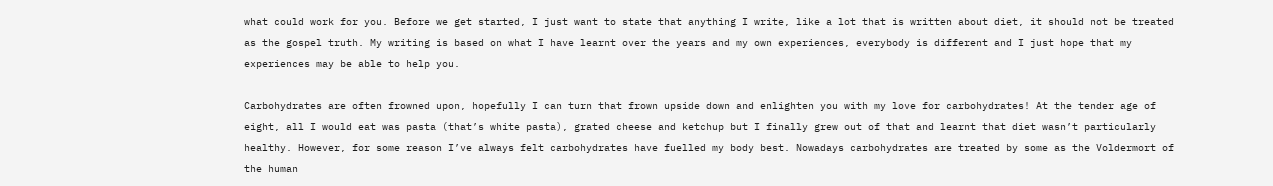what could work for you. Before we get started, I just want to state that anything I write, like a lot that is written about diet, it should not be treated as the gospel truth. My writing is based on what I have learnt over the years and my own experiences, everybody is different and I just hope that my experiences may be able to help you.

Carbohydrates are often frowned upon, hopefully I can turn that frown upside down and enlighten you with my love for carbohydrates! At the tender age of eight, all I would eat was pasta (that’s white pasta), grated cheese and ketchup but I finally grew out of that and learnt that diet wasn’t particularly healthy. However, for some reason I’ve always felt carbohydrates have fuelled my body best. Nowadays carbohydrates are treated by some as the Voldermort of the human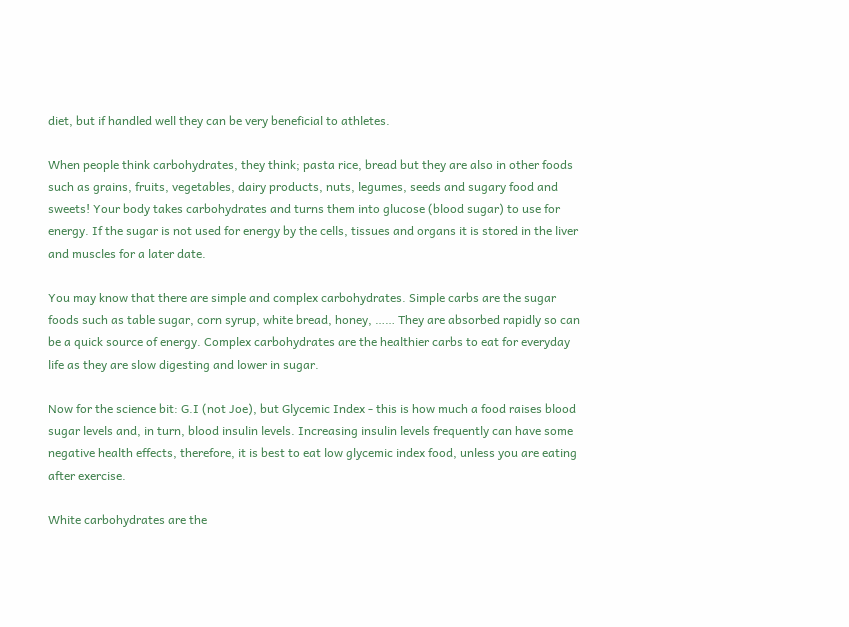diet, but if handled well they can be very beneficial to athletes.

When people think carbohydrates, they think; pasta rice, bread but they are also in other foods such as grains, fruits, vegetables, dairy products, nuts, legumes, seeds and sugary food and sweets! Your body takes carbohydrates and turns them into glucose (blood sugar) to use for energy. If the sugar is not used for energy by the cells, tissues and organs it is stored in the liver and muscles for a later date.

You may know that there are simple and complex carbohydrates. Simple carbs are the sugar foods such as table sugar, corn syrup, white bread, honey, …… They are absorbed rapidly so can be a quick source of energy. Complex carbohydrates are the healthier carbs to eat for everyday life as they are slow digesting and lower in sugar.

Now for the science bit: G.I (not Joe), but Glycemic Index - this is how much a food raises blood sugar levels and, in turn, blood insulin levels. Increasing insulin levels frequently can have some negative health effects, therefore, it is best to eat low glycemic index food, unless you are eating after exercise.

White carbohydrates are the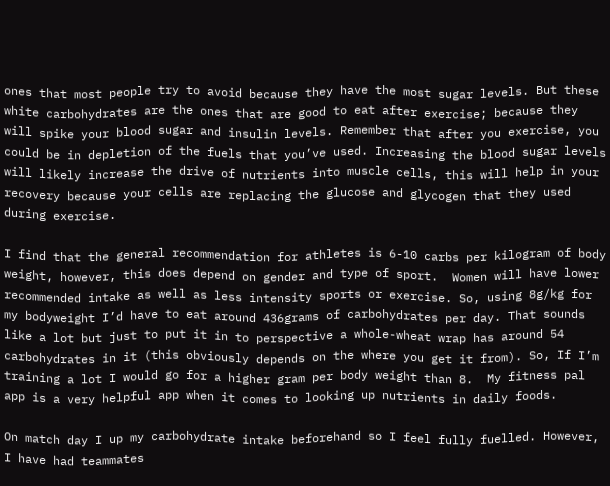ones that most people try to avoid because they have the most sugar levels. But these white carbohydrates are the ones that are good to eat after exercise; because they will spike your blood sugar and insulin levels. Remember that after you exercise, you could be in depletion of the fuels that you’ve used. Increasing the blood sugar levels will likely increase the drive of nutrients into muscle cells, this will help in your recovery because your cells are replacing the glucose and glycogen that they used during exercise.

I find that the general recommendation for athletes is 6-10 carbs per kilogram of body weight, however, this does depend on gender and type of sport.  Women will have lower recommended intake as well as less intensity sports or exercise. So, using 8g/kg for my bodyweight I’d have to eat around 436grams of carbohydrates per day. That sounds like a lot but just to put it in to perspective a whole-wheat wrap has around 54 carbohydrates in it (this obviously depends on the where you get it from). So, If I’m training a lot I would go for a higher gram per body weight than 8.  My fitness pal app is a very helpful app when it comes to looking up nutrients in daily foods.

On match day I up my carbohydrate intake beforehand so I feel fully fuelled. However, I have had teammates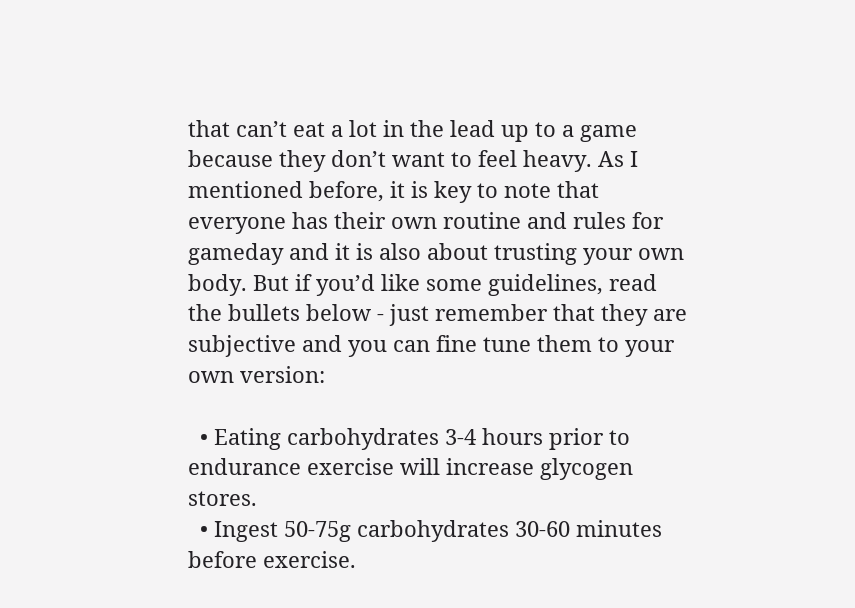that can’t eat a lot in the lead up to a game because they don’t want to feel heavy. As I mentioned before, it is key to note that everyone has their own routine and rules for gameday and it is also about trusting your own body. But if you’d like some guidelines, read the bullets below - just remember that they are subjective and you can fine tune them to your own version:

  • Eating carbohydrates 3-4 hours prior to endurance exercise will increase glycogen stores.
  • Ingest 50-75g carbohydrates 30-60 minutes before exercise.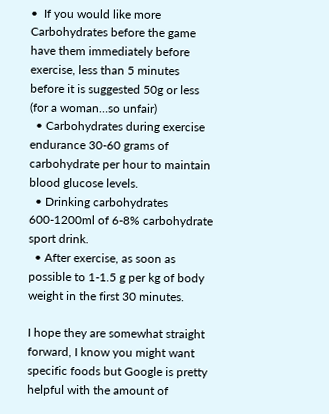•  If you would like more Carbohydrates before the game have them immediately before exercise, less than 5 minutes before it is suggested 50g or less (for a woman…so unfair)
  • Carbohydrates during exercise endurance 30-60 grams of carbohydrate per hour to maintain blood glucose levels.
  • Drinking carbohydrates 600-1200ml of 6-8% carbohydrate sport drink.
  • After exercise, as soon as possible to 1-1.5 g per kg of body weight in the first 30 minutes.

I hope they are somewhat straight forward, I know you might want specific foods but Google is pretty helpful with the amount of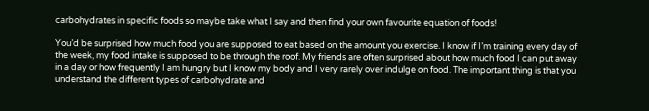carbohydrates in specific foods so maybe take what I say and then find your own favourite equation of foods!

You’d be surprised how much food you are supposed to eat based on the amount you exercise. I know if I’m training every day of the week, my food intake is supposed to be through the roof. My friends are often surprised about how much food I can put away in a day or how frequently I am hungry but I know my body and I very rarely over indulge on food. The important thing is that you understand the different types of carbohydrate and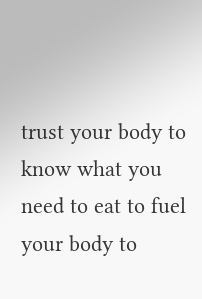trust your body to know what you need to eat to fuel your body to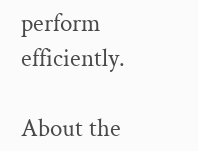perform efficiently.

About the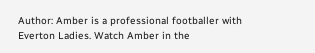Author: Amber is a professional footballer with Everton Ladies. Watch Amber in the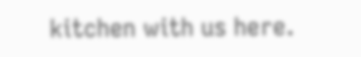kitchen with us here.